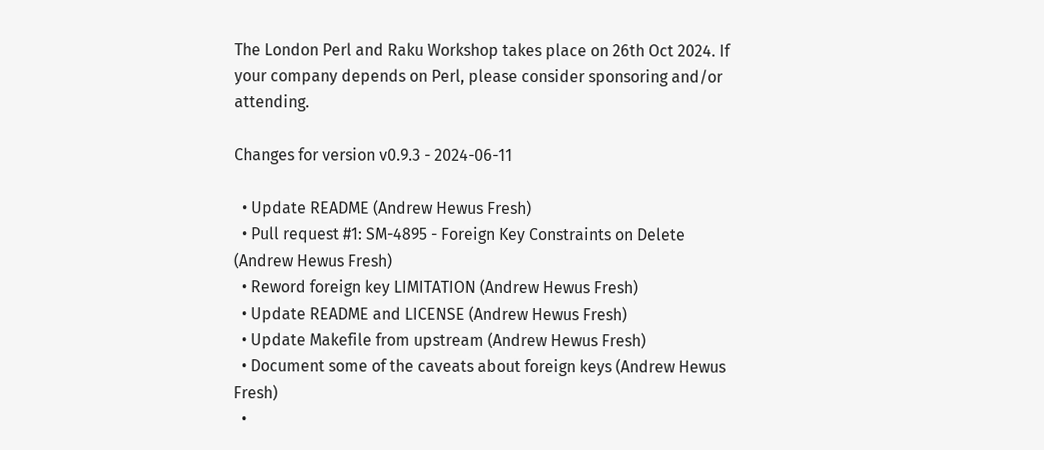The London Perl and Raku Workshop takes place on 26th Oct 2024. If your company depends on Perl, please consider sponsoring and/or attending.

Changes for version v0.9.3 - 2024-06-11

  • Update README (Andrew Hewus Fresh)
  • Pull request #1: SM-4895 - Foreign Key Constraints on Delete (Andrew Hewus Fresh)
  • Reword foreign key LIMITATION (Andrew Hewus Fresh)
  • Update README and LICENSE (Andrew Hewus Fresh)
  • Update Makefile from upstream (Andrew Hewus Fresh)
  • Document some of the caveats about foreign keys (Andrew Hewus Fresh)
  •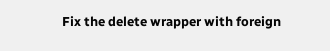Fix the delete wrapper with foreign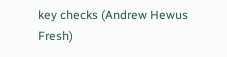key checks (Andrew Hewus Fresh)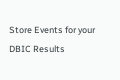Store Events for your DBIC Results